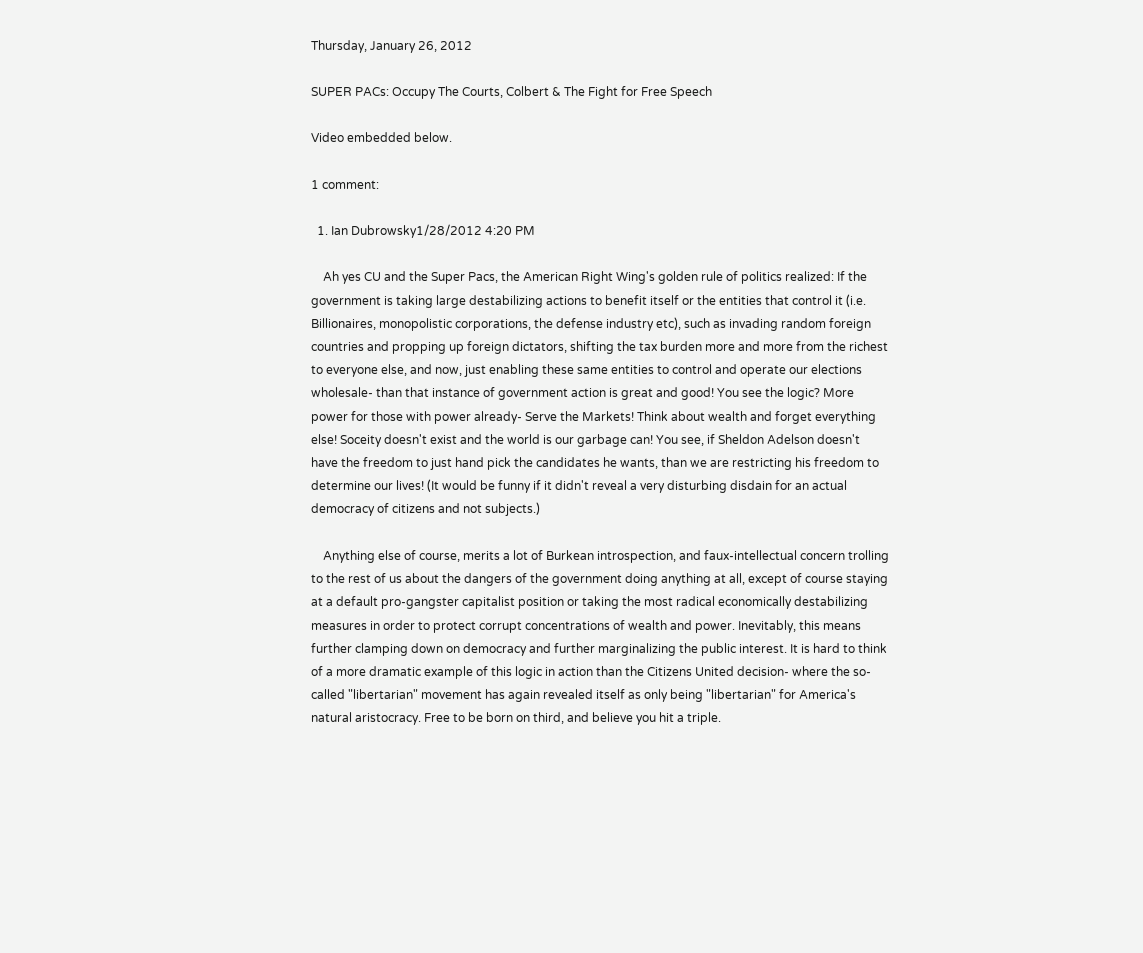Thursday, January 26, 2012

SUPER PACs: Occupy The Courts, Colbert & The Fight for Free Speech

Video embedded below.

1 comment:

  1. Ian Dubrowsky1/28/2012 4:20 PM

    Ah yes CU and the Super Pacs, the American Right Wing's golden rule of politics realized: If the government is taking large destabilizing actions to benefit itself or the entities that control it (i.e. Billionaires, monopolistic corporations, the defense industry etc), such as invading random foreign countries and propping up foreign dictators, shifting the tax burden more and more from the richest to everyone else, and now, just enabling these same entities to control and operate our elections wholesale- than that instance of government action is great and good! You see the logic? More power for those with power already- Serve the Markets! Think about wealth and forget everything else! Soceity doesn't exist and the world is our garbage can! You see, if Sheldon Adelson doesn't have the freedom to just hand pick the candidates he wants, than we are restricting his freedom to determine our lives! (It would be funny if it didn't reveal a very disturbing disdain for an actual democracy of citizens and not subjects.)

    Anything else of course, merits a lot of Burkean introspection, and faux-intellectual concern trolling to the rest of us about the dangers of the government doing anything at all, except of course staying at a default pro-gangster capitalist position or taking the most radical economically destabilizing measures in order to protect corrupt concentrations of wealth and power. Inevitably, this means further clamping down on democracy and further marginalizing the public interest. It is hard to think of a more dramatic example of this logic in action than the Citizens United decision- where the so-called "libertarian" movement has again revealed itself as only being "libertarian" for America's natural aristocracy. Free to be born on third, and believe you hit a triple.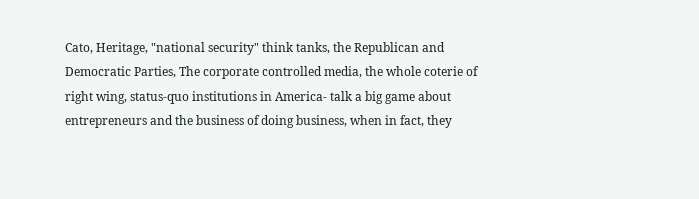Cato, Heritage, "national security" think tanks, the Republican and Democratic Parties, The corporate controlled media, the whole coterie of right wing, status-quo institutions in America- talk a big game about entrepreneurs and the business of doing business, when in fact, they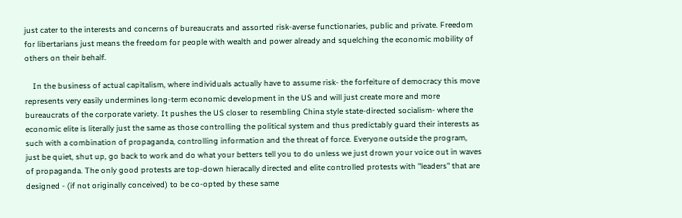just cater to the interests and concerns of bureaucrats and assorted risk-averse functionaries, public and private. Freedom for libertarians just means the freedom for people with wealth and power already and squelching the economic mobility of others on their behalf.

    In the business of actual capitalism, where individuals actually have to assume risk- the forfeiture of democracy this move represents very easily undermines long-term economic development in the US and will just create more and more bureaucrats of the corporate variety. It pushes the US closer to resembling China style state-directed socialism- where the economic elite is literally just the same as those controlling the political system and thus predictably guard their interests as such with a combination of propaganda, controlling information and the threat of force. Everyone outside the program, just be quiet, shut up, go back to work and do what your betters tell you to do unless we just drown your voice out in waves of propaganda. The only good protests are top-down hieracally directed and elite controlled protests with "leaders" that are designed - (if not originally conceived) to be co-opted by these same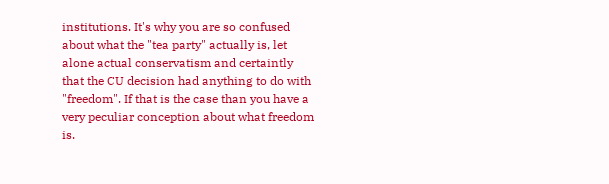institutions. It's why you are so confused about what the "tea party" actually is, let alone actual conservatism and certaintly that the CU decision had anything to do with "freedom". If that is the case than you have a very peculiar conception about what freedom is.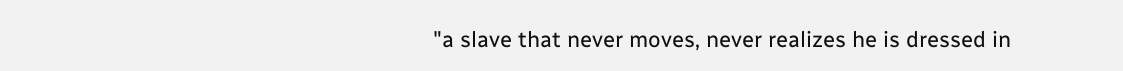"a slave that never moves, never realizes he is dressed in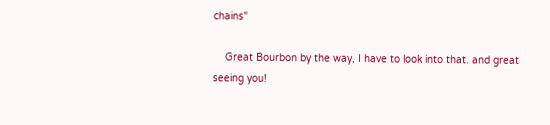chains"

    Great Bourbon by the way, I have to look into that. and great seeing you!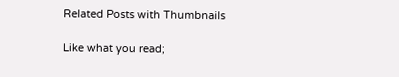Related Posts with Thumbnails

Like what you read;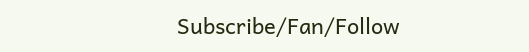Subscribe/Fan/Follow